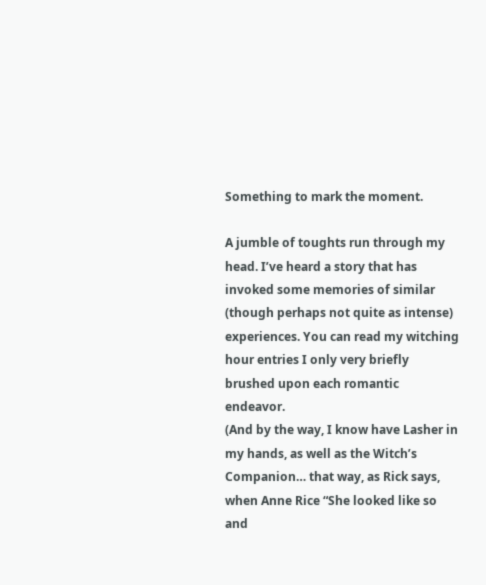Something to mark the moment.

A jumble of toughts run through my head. I’ve heard a story that has invoked some memories of similar (though perhaps not quite as intense) experiences. You can read my witching hour entries I only very briefly brushed upon each romantic endeavor.
(And by the way, I know have Lasher in my hands, as well as the Witch’s Companion… that way, as Rick says, when Anne Rice “She looked like so and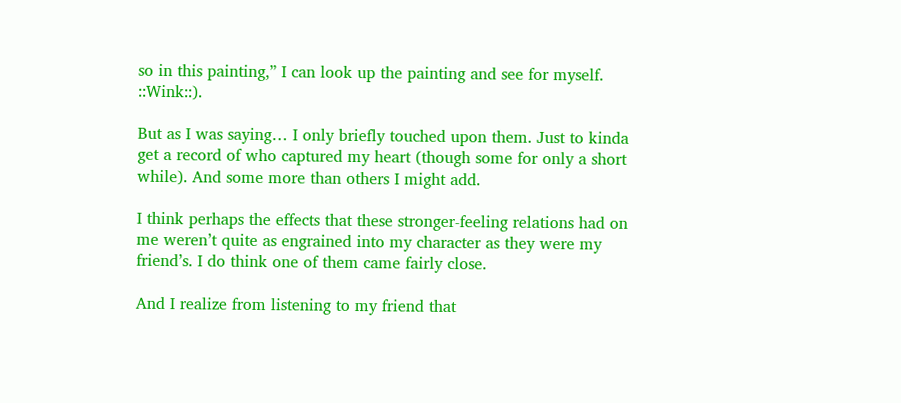so in this painting,” I can look up the painting and see for myself. ::Wink::).

But as I was saying… I only briefly touched upon them. Just to kinda get a record of who captured my heart (though some for only a short while). And some more than others I might add.

I think perhaps the effects that these stronger-feeling relations had on me weren’t quite as engrained into my character as they were my friend’s. I do think one of them came fairly close.

And I realize from listening to my friend that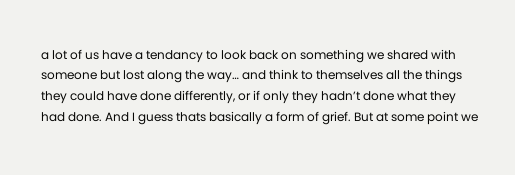a lot of us have a tendancy to look back on something we shared with someone but lost along the way… and think to themselves all the things they could have done differently, or if only they hadn’t done what they had done. And I guess thats basically a form of grief. But at some point we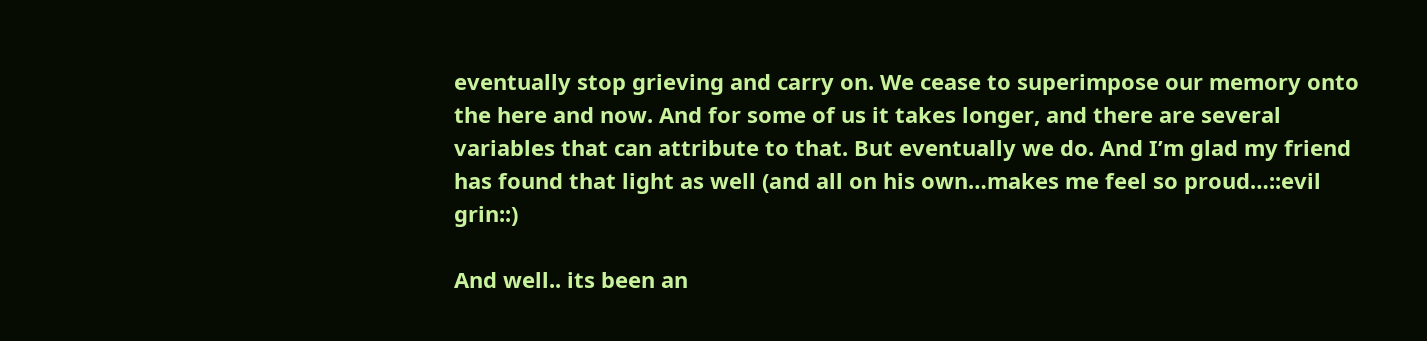eventually stop grieving and carry on. We cease to superimpose our memory onto the here and now. And for some of us it takes longer, and there are several variables that can attribute to that. But eventually we do. And I’m glad my friend has found that light as well (and all on his own…makes me feel so proud…::evil grin::)

And well.. its been an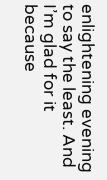enlightening evening to say the least. And I’m glad for it because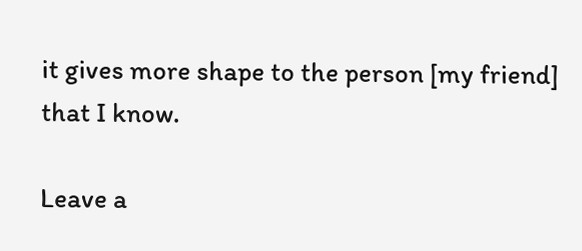it gives more shape to the person [my friend] that I know.

Leave a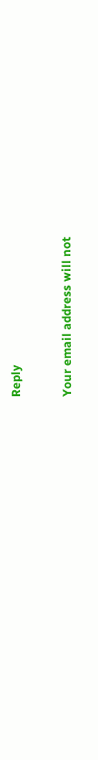Reply

Your email address will not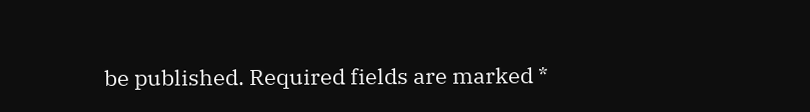be published. Required fields are marked *